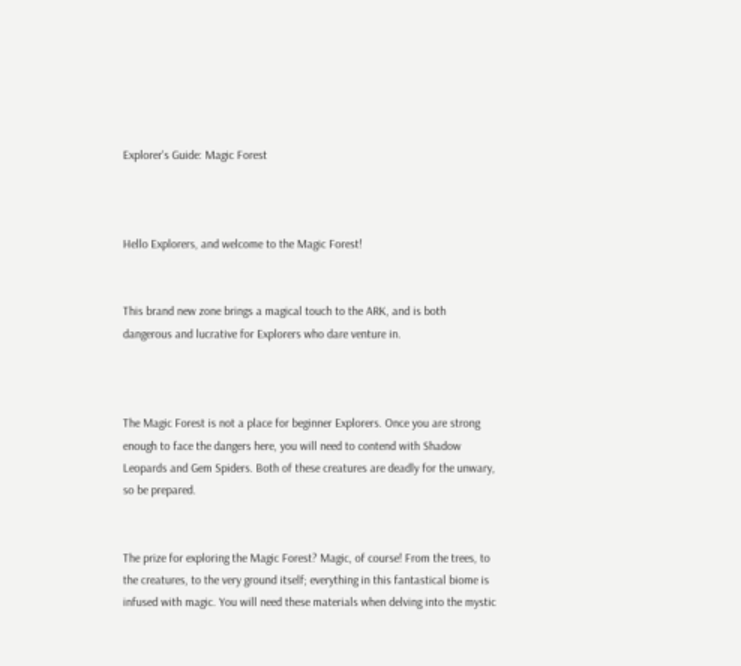Explorer's Guide: Magic Forest



Hello Explorers, and welcome to the Magic Forest!


This brand new zone brings a magical touch to the ARK, and is both dangerous and lucrative for Explorers who dare venture in.



The Magic Forest is not a place for beginner Explorers. Once you are strong enough to face the dangers here, you will need to contend with Shadow Leopards and Gem Spiders. Both of these creatures are deadly for the unwary, so be prepared.


The prize for exploring the Magic Forest? Magic, of course! From the trees, to the creatures, to the very ground itself; everything in this fantastical biome is infused with magic. You will need these materials when delving into the mystic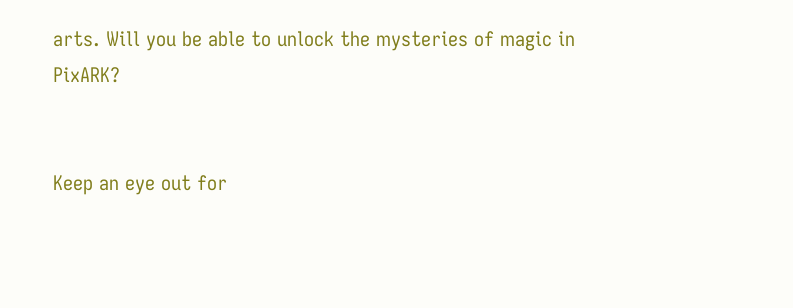arts. Will you be able to unlock the mysteries of magic in PixARK?


Keep an eye out for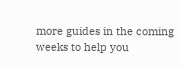more guides in the coming weeks to help you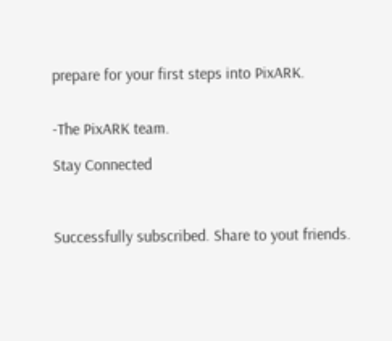prepare for your first steps into PixARK.


-The PixARK team.

Stay Connected



Successfully subscribed. Share to yout friends.